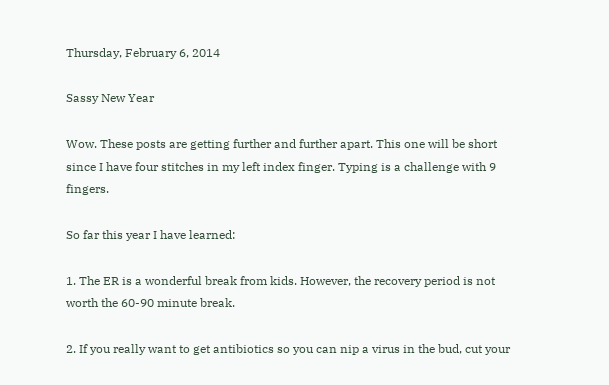Thursday, February 6, 2014

Sassy New Year

Wow. These posts are getting further and further apart. This one will be short since I have four stitches in my left index finger. Typing is a challenge with 9 fingers.

So far this year I have learned:

1. The ER is a wonderful break from kids. However, the recovery period is not worth the 60-90 minute break.

2. If you really want to get antibiotics so you can nip a virus in the bud, cut your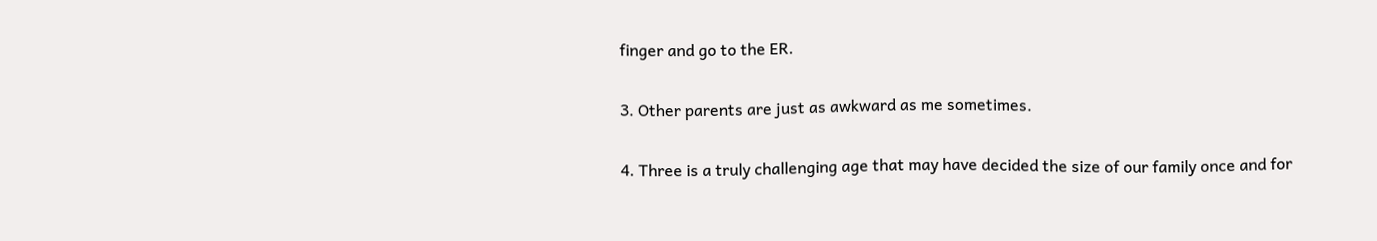finger and go to the ER.

3. Other parents are just as awkward as me sometimes.

4. Three is a truly challenging age that may have decided the size of our family once and for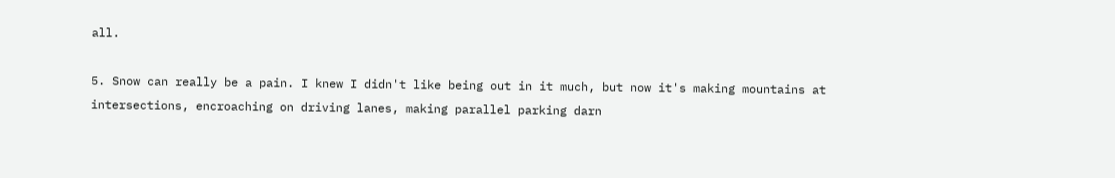all.

5. Snow can really be a pain. I knew I didn't like being out in it much, but now it's making mountains at intersections, encroaching on driving lanes, making parallel parking darn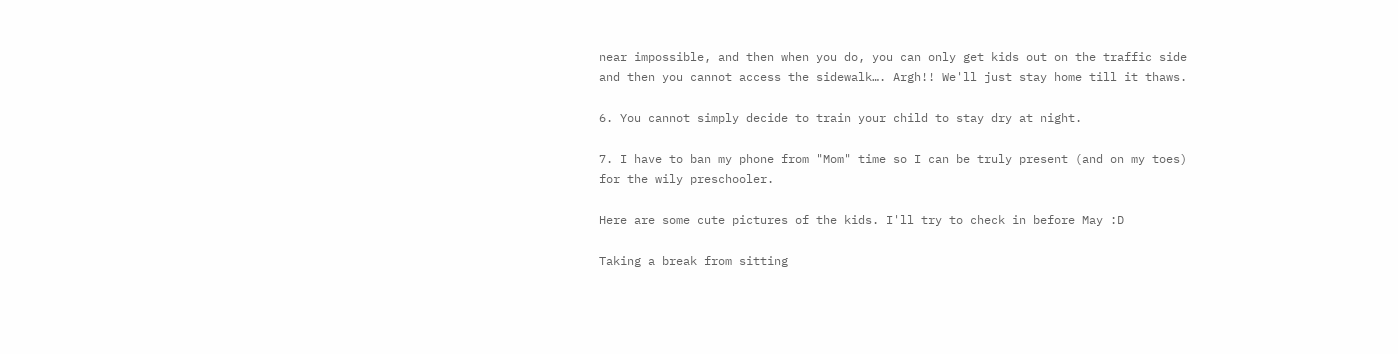near impossible, and then when you do, you can only get kids out on the traffic side and then you cannot access the sidewalk…. Argh!! We'll just stay home till it thaws.

6. You cannot simply decide to train your child to stay dry at night.

7. I have to ban my phone from "Mom" time so I can be truly present (and on my toes) for the wily preschooler.

Here are some cute pictures of the kids. I'll try to check in before May :D

Taking a break from sitting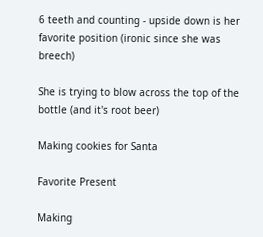6 teeth and counting - upside down is her favorite position (ironic since she was breech)

She is trying to blow across the top of the bottle (and it's root beer)

Making cookies for Santa

Favorite Present

Making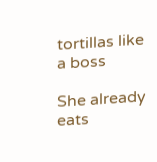tortillas like a boss

She already eats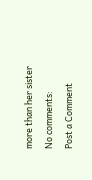more than her sister

No comments:

Post a Comment